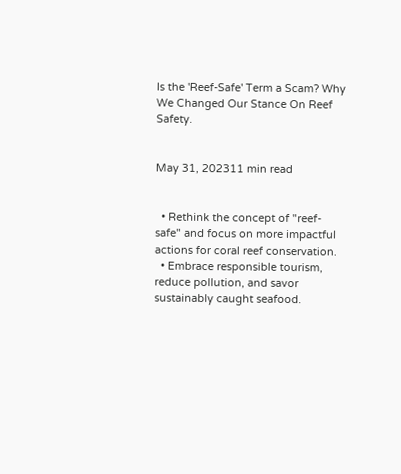Is the 'Reef-Safe' Term a Scam? Why We Changed Our Stance On Reef Safety.


May 31, 202311 min read


  • Rethink the concept of "reef-safe" and focus on more impactful actions for coral reef conservation.
  • Embrace responsible tourism, reduce pollution, and savor sustainably caught seafood.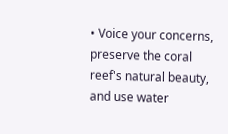• Voice your concerns, preserve the coral reef's natural beauty, and use water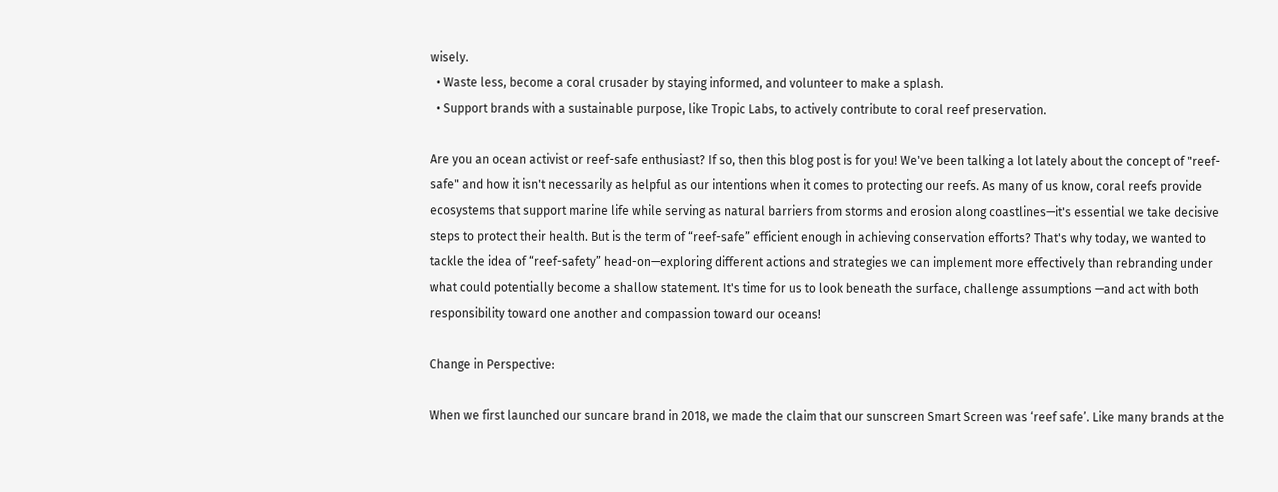wisely.
  • Waste less, become a coral crusader by staying informed, and volunteer to make a splash.
  • Support brands with a sustainable purpose, like Tropic Labs, to actively contribute to coral reef preservation.

Are you an ocean activist or reef-safe enthusiast? If so, then this blog post is for you! We've been talking a lot lately about the concept of "reef-safe" and how it isn't necessarily as helpful as our intentions when it comes to protecting our reefs. As many of us know, coral reefs provide ecosystems that support marine life while serving as natural barriers from storms and erosion along coastlines—it's essential we take decisive steps to protect their health. But is the term of “reef-safe” efficient enough in achieving conservation efforts? That's why today, we wanted to tackle the idea of “reef-safety” head-on—exploring different actions and strategies we can implement more effectively than rebranding under what could potentially become a shallow statement. It's time for us to look beneath the surface, challenge assumptions —and act with both responsibility toward one another and compassion toward our oceans!

Change in Perspective:

When we first launched our suncare brand in 2018, we made the claim that our sunscreen Smart Screen was ‘reef safe’. Like many brands at the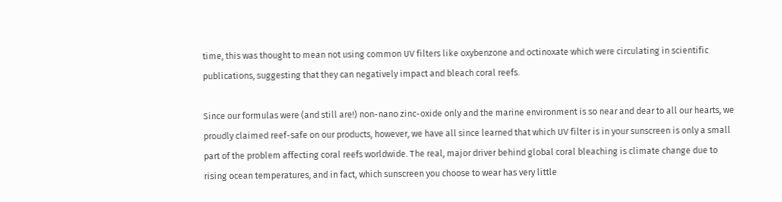time, this was thought to mean not using common UV filters like oxybenzone and octinoxate which were circulating in scientific publications, suggesting that they can negatively impact and bleach coral reefs.

Since our formulas were (and still are!) non-nano zinc-oxide only and the marine environment is so near and dear to all our hearts, we proudly claimed reef-safe on our products, however, we have all since learned that which UV filter is in your sunscreen is only a small part of the problem affecting coral reefs worldwide. The real, major driver behind global coral bleaching is climate change due to rising ocean temperatures, and in fact, which sunscreen you choose to wear has very little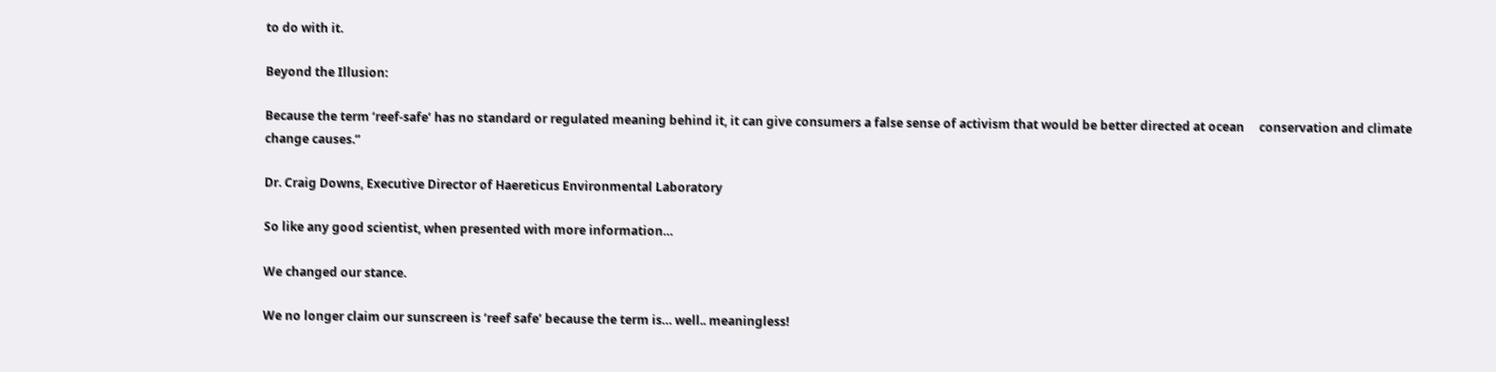to do with it.

Beyond the Illusion:

Because the term ‘reef-safe’ has no standard or regulated meaning behind it, it can give consumers a false sense of activism that would be better directed at ocean     conservation and climate change causes.”

Dr. Craig Downs, Executive Director of Haereticus Environmental Laboratory

So like any good scientist, when presented with more information…

We changed our stance.

We no longer claim our sunscreen is ‘reef safe’ because the term is… well.. meaningless!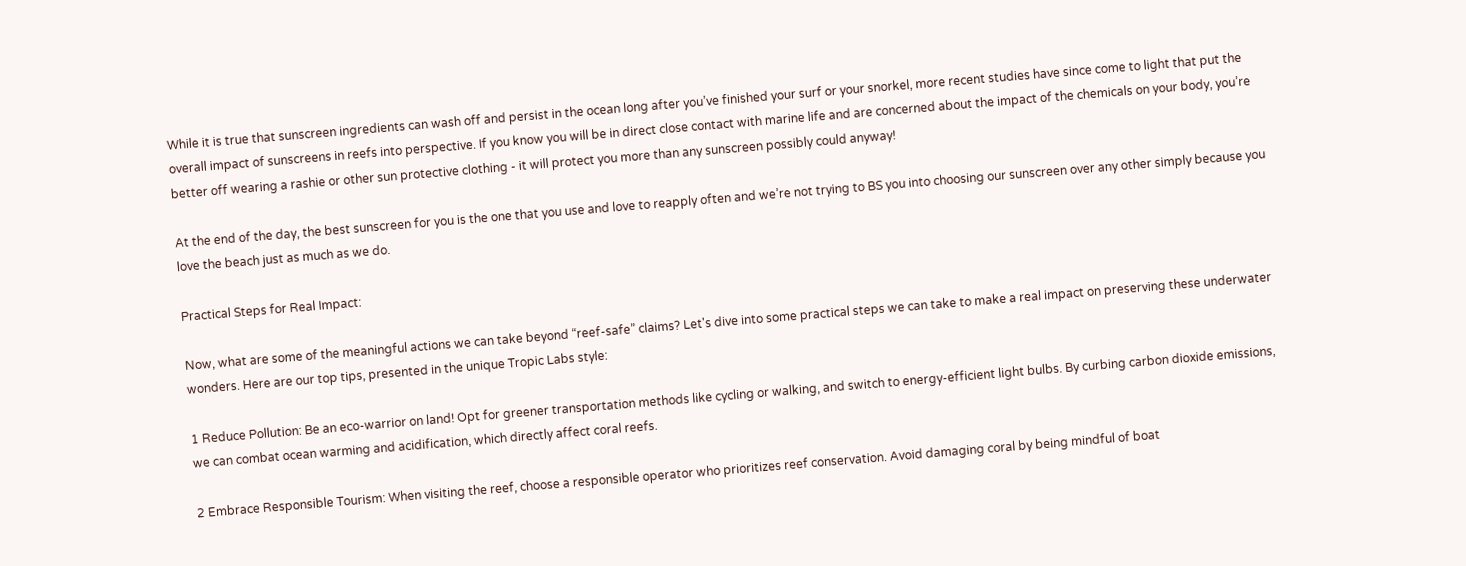While it is true that sunscreen ingredients can wash off and persist in the ocean long after you’ve finished your surf or your snorkel, more recent studies have since come to light that put the overall impact of sunscreens in reefs into perspective. If you know you will be in direct close contact with marine life and are concerned about the impact of the chemicals on your body, you’re better off wearing a rashie or other sun protective clothing - it will protect you more than any sunscreen possibly could anyway!

At the end of the day, the best sunscreen for you is the one that you use and love to reapply often and we’re not trying to BS you into choosing our sunscreen over any other simply because you love the beach just as much as we do.

Practical Steps for Real Impact:

Now, what are some of the meaningful actions we can take beyond “reef-safe” claims? Let's dive into some practical steps we can take to make a real impact on preserving these underwater wonders. Here are our top tips, presented in the unique Tropic Labs style:

1 Reduce Pollution: Be an eco-warrior on land! Opt for greener transportation methods like cycling or walking, and switch to energy-efficient light bulbs. By curbing carbon dioxide emissions, we can combat ocean warming and acidification, which directly affect coral reefs.

2 Embrace Responsible Tourism: When visiting the reef, choose a responsible operator who prioritizes reef conservation. Avoid damaging coral by being mindful of boat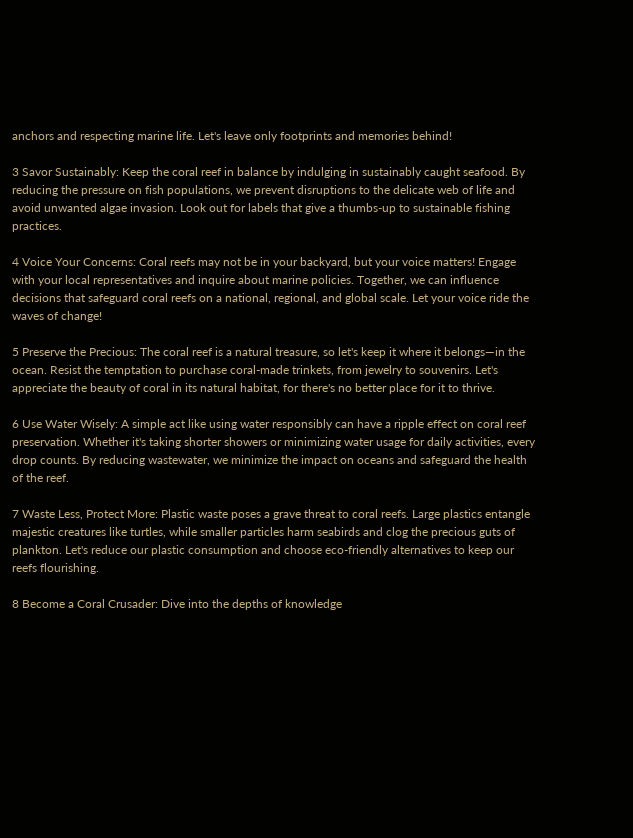anchors and respecting marine life. Let's leave only footprints and memories behind!

3 Savor Sustainably: Keep the coral reef in balance by indulging in sustainably caught seafood. By reducing the pressure on fish populations, we prevent disruptions to the delicate web of life and avoid unwanted algae invasion. Look out for labels that give a thumbs-up to sustainable fishing practices.

4 Voice Your Concerns: Coral reefs may not be in your backyard, but your voice matters! Engage with your local representatives and inquire about marine policies. Together, we can influence decisions that safeguard coral reefs on a national, regional, and global scale. Let your voice ride the waves of change!

5 Preserve the Precious: The coral reef is a natural treasure, so let's keep it where it belongs—in the ocean. Resist the temptation to purchase coral-made trinkets, from jewelry to souvenirs. Let's appreciate the beauty of coral in its natural habitat, for there's no better place for it to thrive.

6 Use Water Wisely: A simple act like using water responsibly can have a ripple effect on coral reef preservation. Whether it's taking shorter showers or minimizing water usage for daily activities, every drop counts. By reducing wastewater, we minimize the impact on oceans and safeguard the health of the reef.

7 Waste Less, Protect More: Plastic waste poses a grave threat to coral reefs. Large plastics entangle majestic creatures like turtles, while smaller particles harm seabirds and clog the precious guts of plankton. Let's reduce our plastic consumption and choose eco-friendly alternatives to keep our reefs flourishing.

8 Become a Coral Crusader: Dive into the depths of knowledge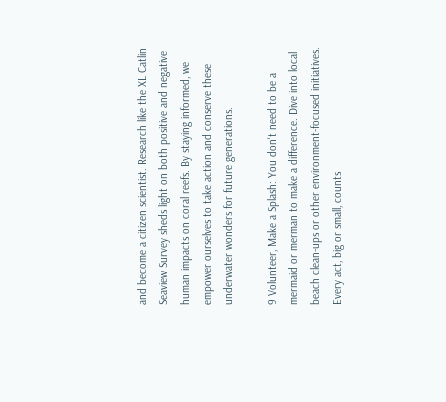and become a citizen scientist. Research like the XL Catlin Seaview Survey sheds light on both positive and negative human impacts on coral reefs. By staying informed, we empower ourselves to take action and conserve these underwater wonders for future generations.

9 Volunteer, Make a Splash: You don't need to be a mermaid or merman to make a difference. Dive into local beach clean-ups or other environment-focused initiatives. Every act, big or small, counts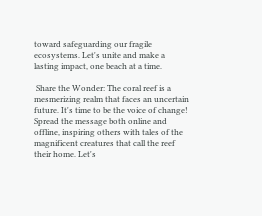toward safeguarding our fragile ecosystems. Let's unite and make a lasting impact, one beach at a time.

 Share the Wonder: The coral reef is a mesmerizing realm that faces an uncertain future. It's time to be the voice of change! Spread the message both online and offline, inspiring others with tales of the magnificent creatures that call the reef their home. Let's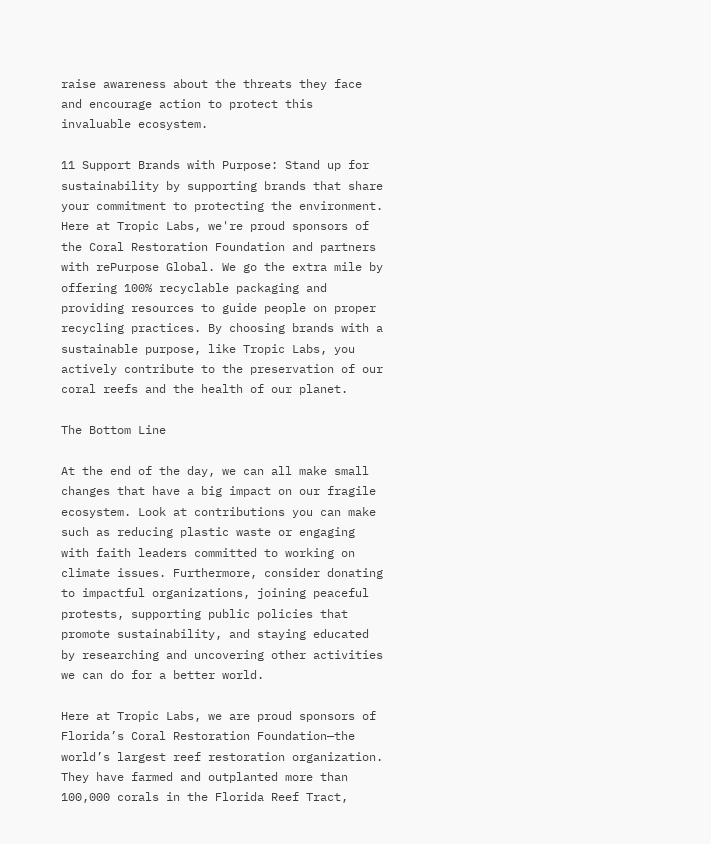raise awareness about the threats they face and encourage action to protect this invaluable ecosystem.

11 Support Brands with Purpose: Stand up for sustainability by supporting brands that share your commitment to protecting the environment. Here at Tropic Labs, we're proud sponsors of the Coral Restoration Foundation and partners with rePurpose Global. We go the extra mile by offering 100% recyclable packaging and providing resources to guide people on proper recycling practices. By choosing brands with a sustainable purpose, like Tropic Labs, you actively contribute to the preservation of our coral reefs and the health of our planet.

The Bottom Line

At the end of the day, we can all make small changes that have a big impact on our fragile ecosystem. Look at contributions you can make such as reducing plastic waste or engaging with faith leaders committed to working on climate issues. Furthermore, consider donating to impactful organizations, joining peaceful protests, supporting public policies that promote sustainability, and staying educated by researching and uncovering other activities we can do for a better world.

Here at Tropic Labs, we are proud sponsors of Florida’s Coral Restoration Foundation—the world’s largest reef restoration organization. They have farmed and outplanted more than 100,000 corals in the Florida Reef Tract,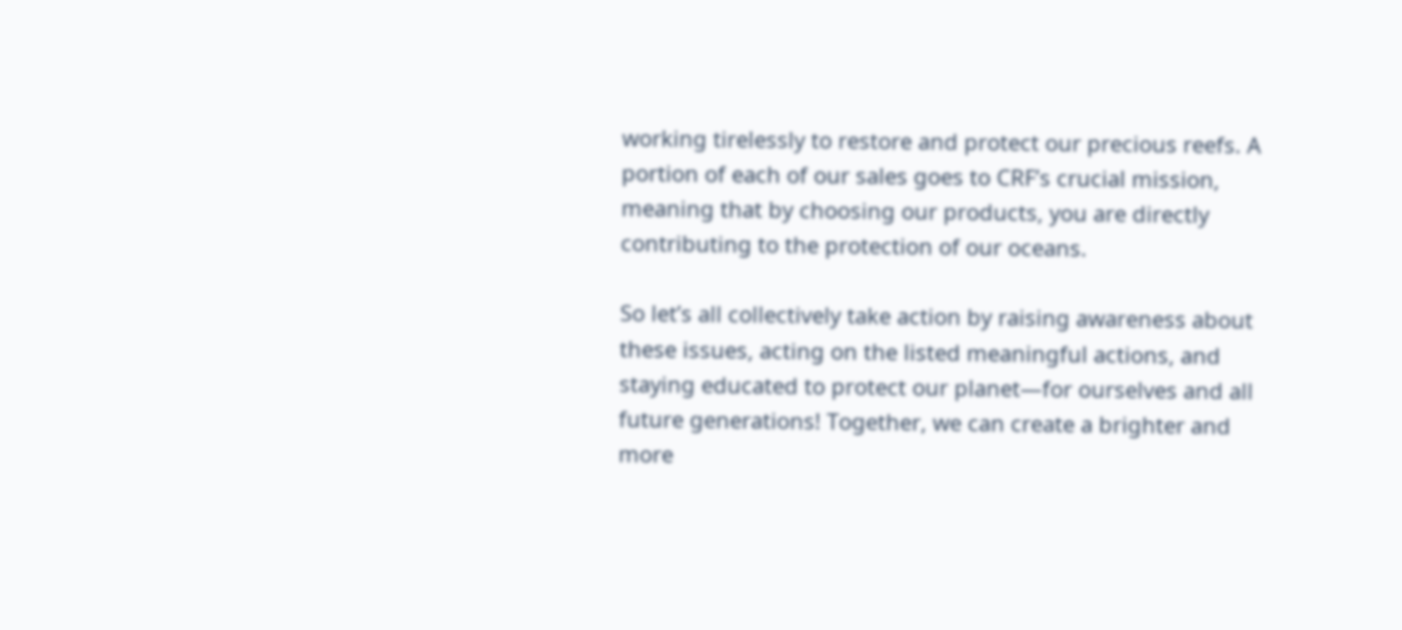working tirelessly to restore and protect our precious reefs. A portion of each of our sales goes to CRF’s crucial mission, meaning that by choosing our products, you are directly contributing to the protection of our oceans.

So let’s all collectively take action by raising awareness about these issues, acting on the listed meaningful actions, and staying educated to protect our planet—for ourselves and all future generations! Together, we can create a brighter and more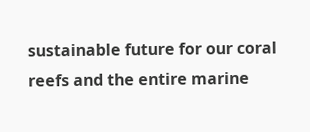sustainable future for our coral reefs and the entire marine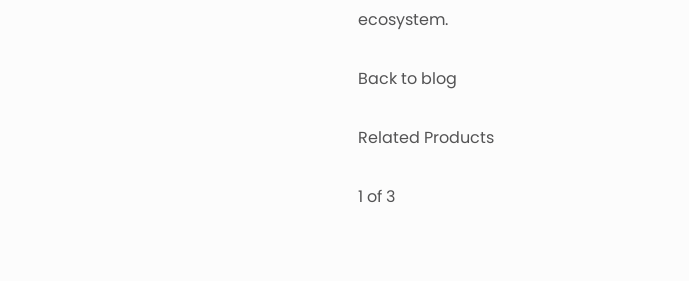ecosystem.

Back to blog

Related Products

1 of 3